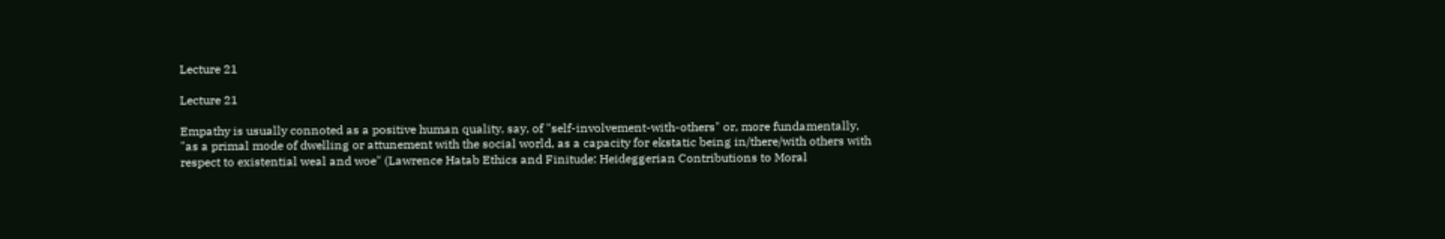Lecture 21

Lecture 21

Empathy is usually connoted as a positive human quality, say, of "self-involvement-with-others" or, more fundamentally, "as a primal mode of dwelling or attunement with the social world, as a capacity for ekstatic being in/there/with others with respect to existential weal and woe" (Lawrence Hatab Ethics and Finitude: Heideggerian Contributions to Moral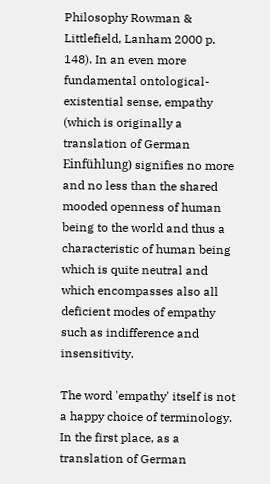Philosophy Rowman & Littlefield, Lanham 2000 p. 148). In an even more fundamental ontological-existential sense, empathy (which is originally a translation of German Einfühlung) signifies no more and no less than the shared mooded openness of human being to the world and thus a characteristic of human being which is quite neutral and which encompasses also all deficient modes of empathy such as indifference and insensitivity.

The word 'empathy' itself is not a happy choice of terminology. In the first place, as a translation of German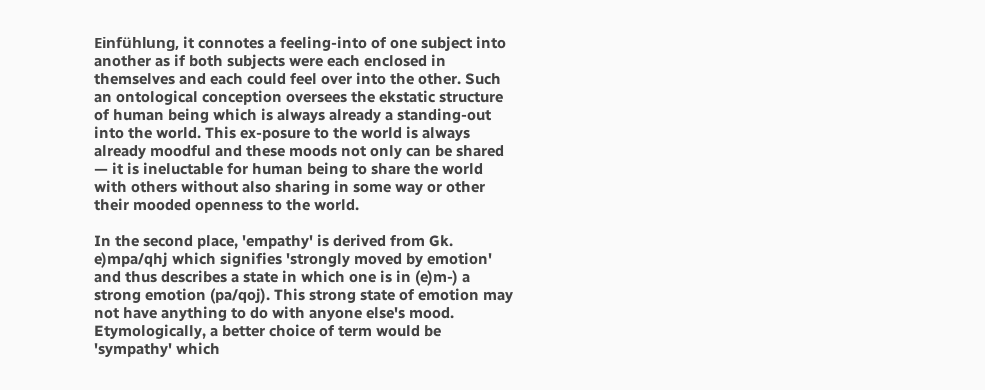Einfühlung, it connotes a feeling-into of one subject into another as if both subjects were each enclosed in themselves and each could feel over into the other. Such an ontological conception oversees the ekstatic structure of human being which is always already a standing-out into the world. This ex-posure to the world is always already moodful and these moods not only can be shared — it is ineluctable for human being to share the world with others without also sharing in some way or other their mooded openness to the world.

In the second place, 'empathy' is derived from Gk. e)mpa/qhj which signifies 'strongly moved by emotion' and thus describes a state in which one is in (e)m-) a strong emotion (pa/qoj). This strong state of emotion may not have anything to do with anyone else's mood. Etymologically, a better choice of term would be 'sympathy' which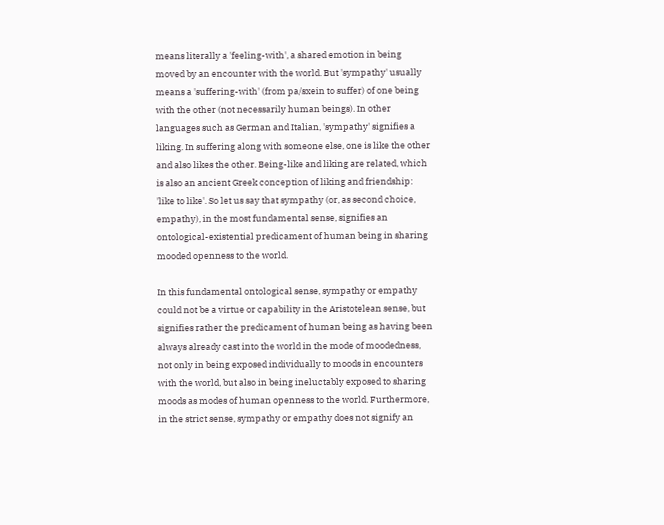means literally a 'feeling-with', a shared emotion in being moved by an encounter with the world. But 'sympathy' usually means a 'suffering-with' (from pa/sxein to suffer) of one being with the other (not necessarily human beings). In other languages such as German and Italian, 'sympathy' signifies a liking. In suffering along with someone else, one is like the other and also likes the other. Being-like and liking are related, which is also an ancient Greek conception of liking and friendship: 'like to like'. So let us say that sympathy (or, as second choice, empathy), in the most fundamental sense, signifies an ontological-existential predicament of human being in sharing mooded openness to the world.

In this fundamental ontological sense, sympathy or empathy could not be a virtue or capability in the Aristotelean sense, but signifies rather the predicament of human being as having been always already cast into the world in the mode of moodedness, not only in being exposed individually to moods in encounters with the world, but also in being ineluctably exposed to sharing moods as modes of human openness to the world. Furthermore, in the strict sense, sympathy or empathy does not signify an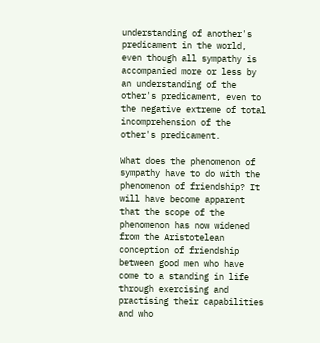understanding of another's predicament in the world, even though all sympathy is accompanied more or less by an understanding of the other's predicament, even to the negative extreme of total incomprehension of the other's predicament.

What does the phenomenon of sympathy have to do with the phenomenon of friendship? It will have become apparent that the scope of the phenomenon has now widened from the Aristotelean conception of friendship between good men who have come to a standing in life through exercising and practising their capabilities and who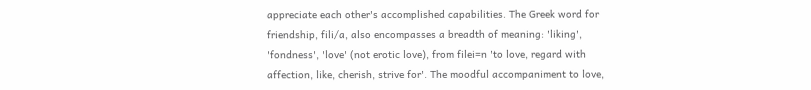appreciate each other's accomplished capabilities. The Greek word for friendship, fili/a, also encompasses a breadth of meaning: 'liking', 'fondness', 'love' (not erotic love), from filei=n 'to love, regard with affection, like, cherish, strive for'. The moodful accompaniment to love,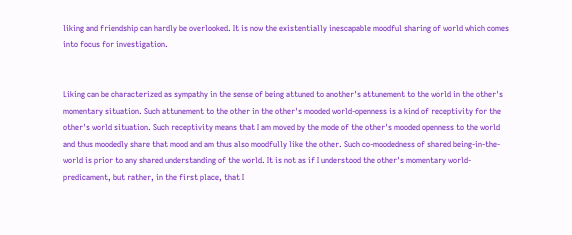liking and friendship can hardly be overlooked. It is now the existentially inescapable moodful sharing of world which comes into focus for investigation.


Liking can be characterized as sympathy in the sense of being attuned to another's attunement to the world in the other's momentary situation. Such attunement to the other in the other's mooded world-openness is a kind of receptivity for the other's world situation. Such receptivity means that I am moved by the mode of the other's mooded openness to the world and thus moodedly share that mood and am thus also moodfully like the other. Such co-moodedness of shared being-in-the-world is prior to any shared understanding of the world. It is not as if I understood the other's momentary world-predicament, but rather, in the first place, that I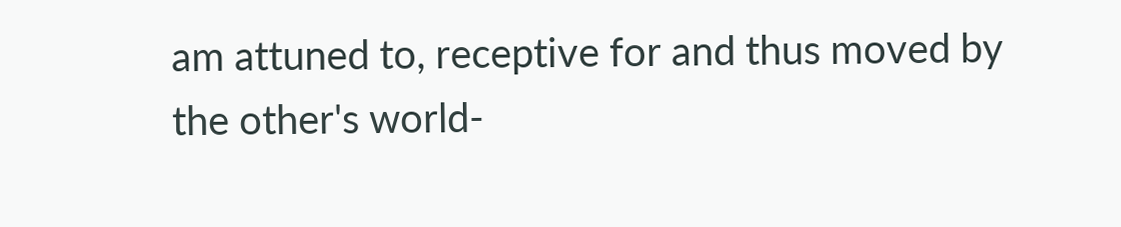am attuned to, receptive for and thus moved by the other's world-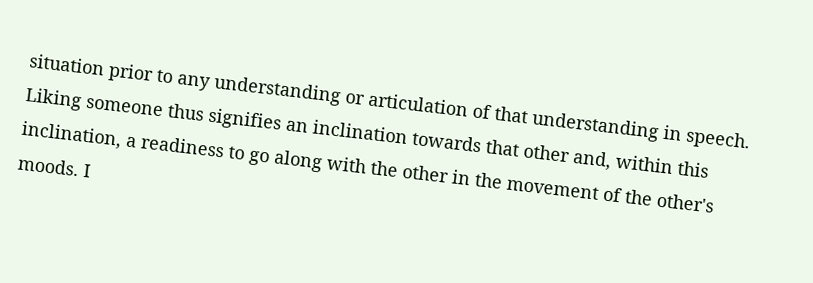situation prior to any understanding or articulation of that understanding in speech. Liking someone thus signifies an inclination towards that other and, within this inclination, a readiness to go along with the other in the movement of the other's moods. I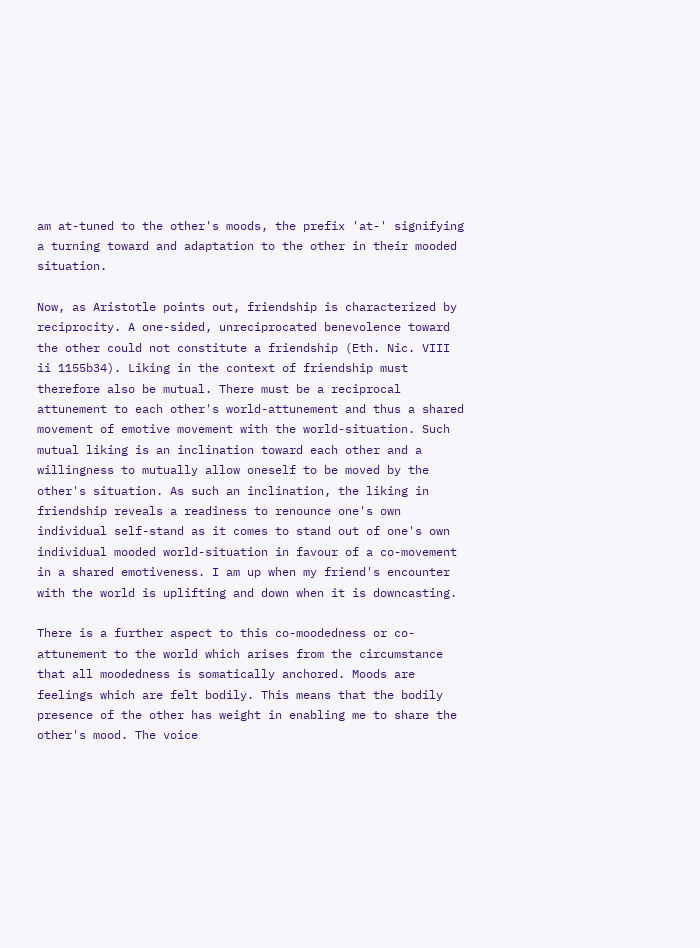am at-tuned to the other's moods, the prefix 'at-' signifying a turning toward and adaptation to the other in their mooded situation.

Now, as Aristotle points out, friendship is characterized by reciprocity. A one-sided, unreciprocated benevolence toward the other could not constitute a friendship (Eth. Nic. VIII ii 1155b34). Liking in the context of friendship must therefore also be mutual. There must be a reciprocal attunement to each other's world-attunement and thus a shared movement of emotive movement with the world-situation. Such mutual liking is an inclination toward each other and a willingness to mutually allow oneself to be moved by the other's situation. As such an inclination, the liking in friendship reveals a readiness to renounce one's own individual self-stand as it comes to stand out of one's own individual mooded world-situation in favour of a co-movement in a shared emotiveness. I am up when my friend's encounter with the world is uplifting and down when it is downcasting.

There is a further aspect to this co-moodedness or co-attunement to the world which arises from the circumstance that all moodedness is somatically anchored. Moods are feelings which are felt bodily. This means that the bodily presence of the other has weight in enabling me to share the other's mood. The voice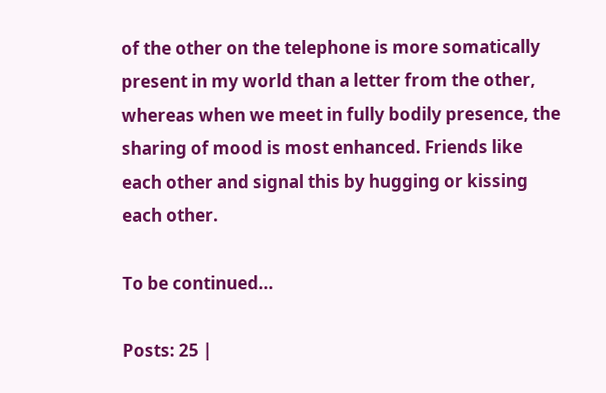of the other on the telephone is more somatically present in my world than a letter from the other, whereas when we meet in fully bodily presence, the sharing of mood is most enhanced. Friends like each other and signal this by hugging or kissing each other.

To be continued...

Posts: 25 |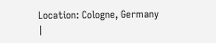Location: Cologne, Germany |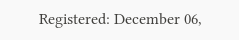Registered: December 06,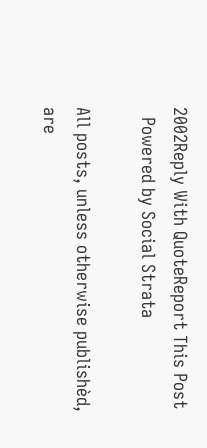2002Reply With QuoteReport This Post
  Powered by Social Strata

All posts, unless otherwise publishèd, are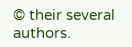© their several authors.